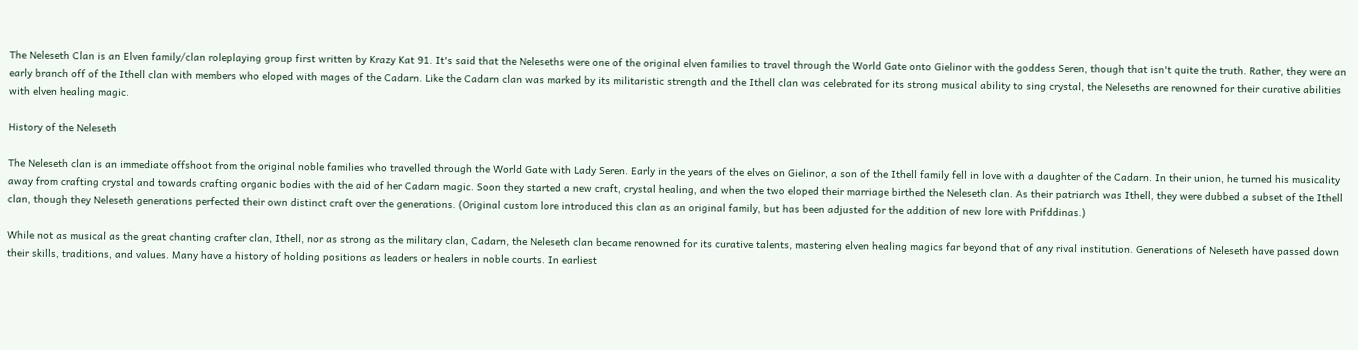The Neleseth Clan is an Elven family/clan roleplaying group first written by Krazy Kat 91. It's said that the Neleseths were one of the original elven families to travel through the World Gate onto Gielinor with the goddess Seren, though that isn't quite the truth. Rather, they were an early branch off of the Ithell clan with members who eloped with mages of the Cadarn. Like the Cadarn clan was marked by its militaristic strength and the Ithell clan was celebrated for its strong musical ability to sing crystal, the Neleseths are renowned for their curative abilities with elven healing magic.

History of the Neleseth

The Neleseth clan is an immediate offshoot from the original noble families who travelled through the World Gate with Lady Seren. Early in the years of the elves on Gielinor, a son of the Ithell family fell in love with a daughter of the Cadarn. In their union, he turned his musicality away from crafting crystal and towards crafting organic bodies with the aid of her Cadarn magic. Soon they started a new craft, crystal healing, and when the two eloped their marriage birthed the Neleseth clan. As their patriarch was Ithell, they were dubbed a subset of the Ithell clan, though they Neleseth generations perfected their own distinct craft over the generations. (Original custom lore introduced this clan as an original family, but has been adjusted for the addition of new lore with Prifddinas.)

While not as musical as the great chanting crafter clan, Ithell, nor as strong as the military clan, Cadarn, the Neleseth clan became renowned for its curative talents, mastering elven healing magics far beyond that of any rival institution. Generations of Neleseth have passed down their skills, traditions, and values. Many have a history of holding positions as leaders or healers in noble courts. In earliest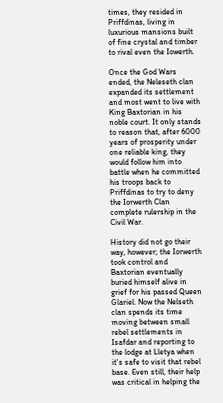times, they resided in Priffdinas, living in luxurious mansions built of fine crystal and timber to rival even the Iowerth.

Once the God Wars ended, the Neleseth clan expanded its settlement and most went to live with King Baxtorian in his noble court. It only stands to reason that, after 6000 years of prosperity under one reliable king, they would follow him into battle when he committed his troops back to Priffdinas to try to deny the Iorwerth Clan complete rulership in the Civil War.

History did not go their way, however; the Iorwerth took control and Baxtorian eventually buried himself alive in grief for his passed Queen Glariel. Now the Nelseth clan spends its time moving between small rebel settlements in Isafdar and reporting to the lodge at Lletya when it's safe to visit that rebel base. Even still, their help was critical in helping the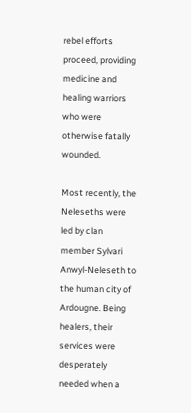rebel efforts proceed, providing medicine and healing warriors who were otherwise fatally wounded.

Most recently, the Neleseths were led by clan member Sylvari Anwyl-Neleseth to the human city of Ardougne. Being healers, their services were desperately needed when a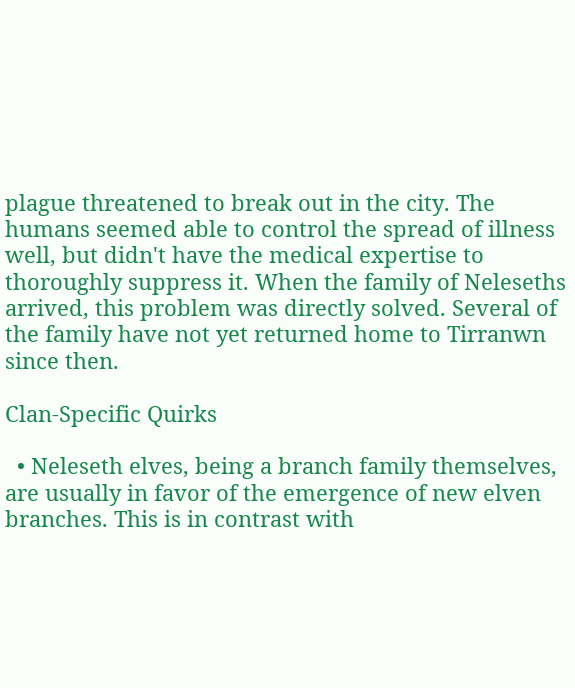plague threatened to break out in the city. The humans seemed able to control the spread of illness well, but didn't have the medical expertise to thoroughly suppress it. When the family of Neleseths arrived, this problem was directly solved. Several of the family have not yet returned home to Tirranwn since then.

Clan-Specific Quirks

  • Neleseth elves, being a branch family themselves, are usually in favor of the emergence of new elven branches. This is in contrast with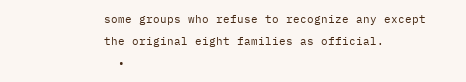some groups who refuse to recognize any except the original eight families as official.
  •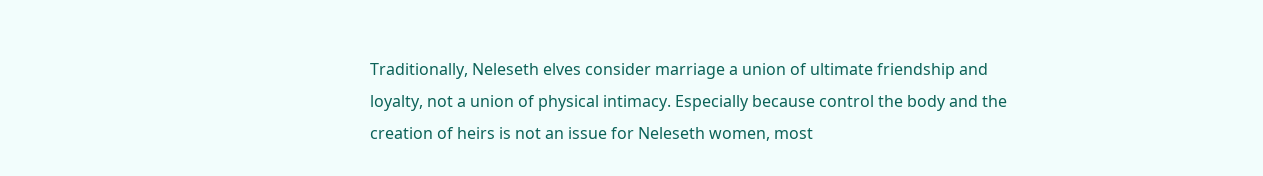Traditionally, Neleseth elves consider marriage a union of ultimate friendship and loyalty, not a union of physical intimacy. Especially because control the body and the creation of heirs is not an issue for Neleseth women, most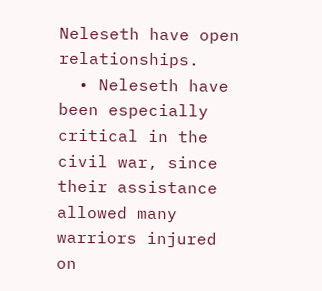Neleseth have open relationships.
  • Neleseth have been especially critical in the civil war, since their assistance allowed many warriors injured on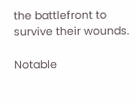the battlefront to survive their wounds.

Notable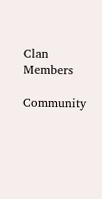Clan Members

Community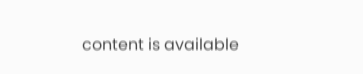content is available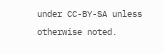under CC-BY-SA unless otherwise noted.